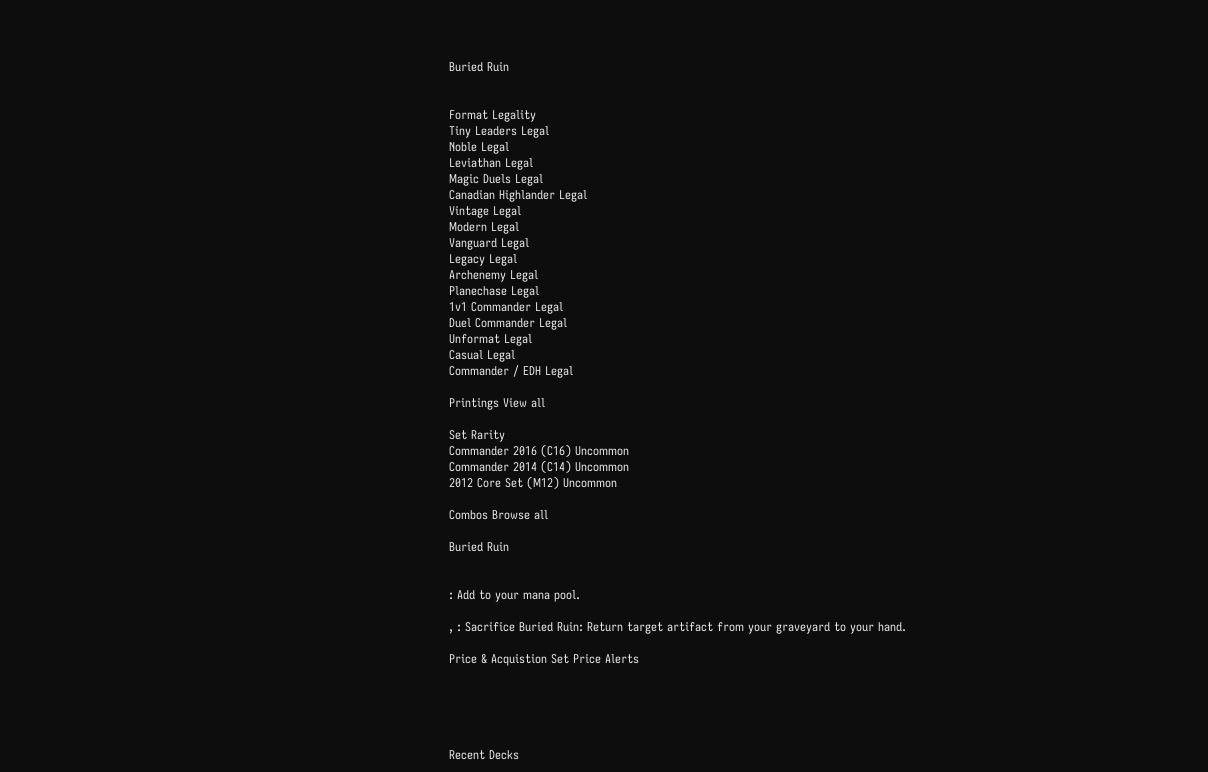Buried Ruin


Format Legality
Tiny Leaders Legal
Noble Legal
Leviathan Legal
Magic Duels Legal
Canadian Highlander Legal
Vintage Legal
Modern Legal
Vanguard Legal
Legacy Legal
Archenemy Legal
Planechase Legal
1v1 Commander Legal
Duel Commander Legal
Unformat Legal
Casual Legal
Commander / EDH Legal

Printings View all

Set Rarity
Commander 2016 (C16) Uncommon
Commander 2014 (C14) Uncommon
2012 Core Set (M12) Uncommon

Combos Browse all

Buried Ruin


: Add to your mana pool.

, : Sacrifice Buried Ruin: Return target artifact from your graveyard to your hand.

Price & Acquistion Set Price Alerts





Recent Decks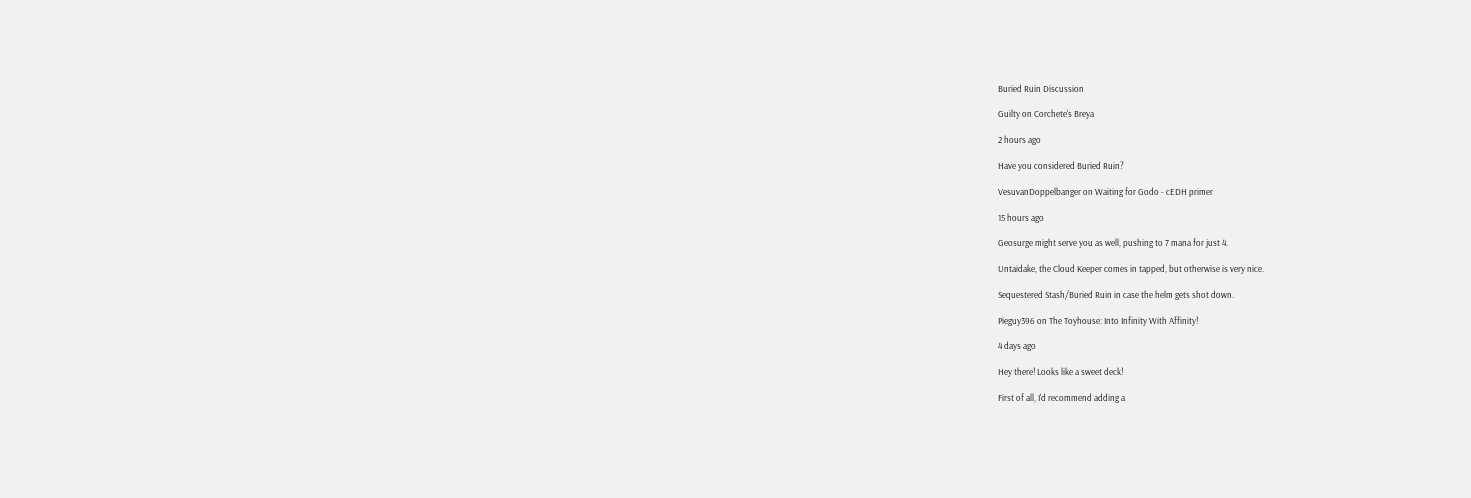Buried Ruin Discussion

Guilty on Corchete's Breya

2 hours ago

Have you considered Buried Ruin?

VesuvanDoppelbanger on Waiting for Godo - cEDH primer

15 hours ago

Geosurge might serve you as well, pushing to 7 mana for just 4.

Untaidake, the Cloud Keeper comes in tapped, but otherwise is very nice.

Sequestered Stash/Buried Ruin in case the helm gets shot down.

Pieguy396 on The Toyhouse: Into Infinity With Affinity!

4 days ago

Hey there! Looks like a sweet deck!

First of all, I'd recommend adding a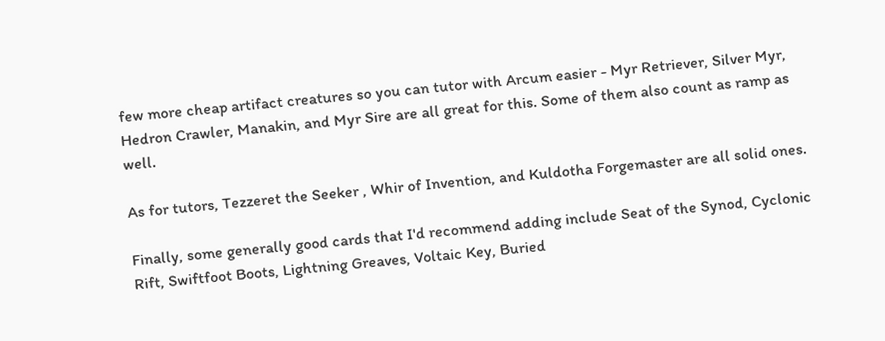few more cheap artifact creatures so you can tutor with Arcum easier - Myr Retriever, Silver Myr, Hedron Crawler, Manakin, and Myr Sire are all great for this. Some of them also count as ramp as well.

As for tutors, Tezzeret the Seeker , Whir of Invention, and Kuldotha Forgemaster are all solid ones.

Finally, some generally good cards that I'd recommend adding include Seat of the Synod, Cyclonic Rift, Swiftfoot Boots, Lightning Greaves, Voltaic Key, Buried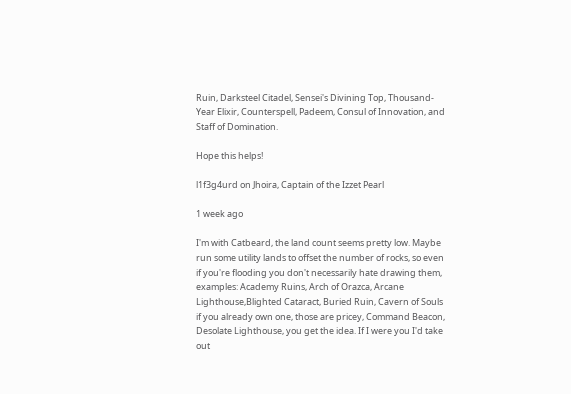Ruin, Darksteel Citadel, Sensei's Divining Top, Thousand-Year Elixir, Counterspell, Padeem, Consul of Innovation, and Staff of Domination.

Hope this helps!

l1f3g4urd on Jhoira, Captain of the Izzet Pearl

1 week ago

I'm with Catbeard, the land count seems pretty low. Maybe run some utility lands to offset the number of rocks, so even if you're flooding you don't necessarily hate drawing them, examples: Academy Ruins, Arch of Orazca, Arcane Lighthouse,Blighted Cataract, Buried Ruin, Cavern of Souls if you already own one, those are pricey, Command Beacon, Desolate Lighthouse, you get the idea. If I were you I'd take out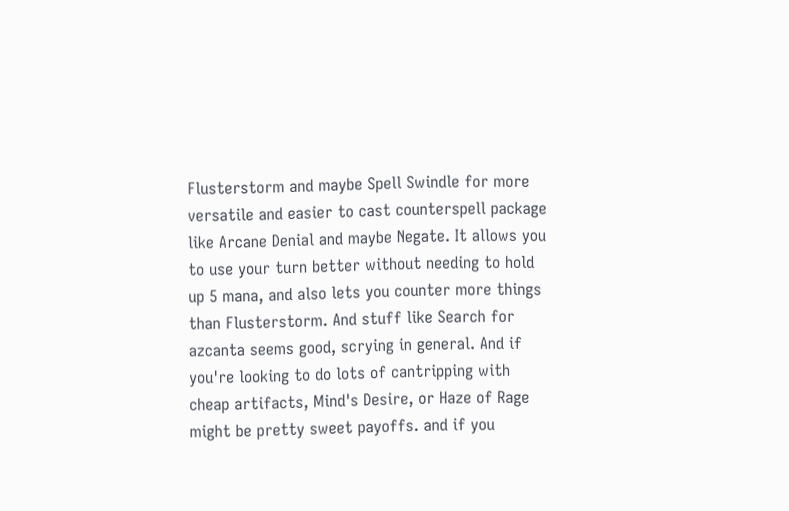Flusterstorm and maybe Spell Swindle for more versatile and easier to cast counterspell package like Arcane Denial and maybe Negate. It allows you to use your turn better without needing to hold up 5 mana, and also lets you counter more things than Flusterstorm. And stuff like Search for azcanta seems good, scrying in general. And if you're looking to do lots of cantripping with cheap artifacts, Mind's Desire, or Haze of Rage might be pretty sweet payoffs. and if you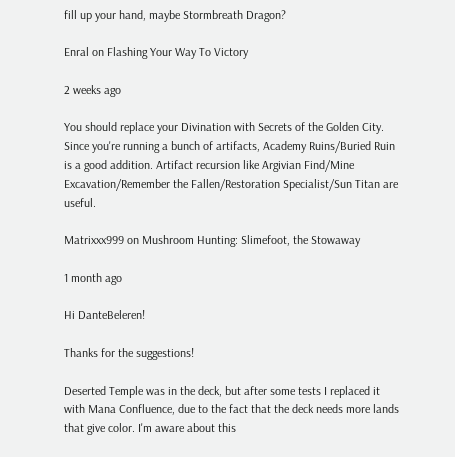fill up your hand, maybe Stormbreath Dragon?

Enral on Flashing Your Way To Victory

2 weeks ago

You should replace your Divination with Secrets of the Golden City. Since you're running a bunch of artifacts, Academy Ruins/Buried Ruin is a good addition. Artifact recursion like Argivian Find/Mine Excavation/Remember the Fallen/Restoration Specialist/Sun Titan are useful.

Matrixxx999 on Mushroom Hunting: Slimefoot, the Stowaway

1 month ago

Hi DanteBeleren!

Thanks for the suggestions!

Deserted Temple was in the deck, but after some tests I replaced it with Mana Confluence, due to the fact that the deck needs more lands that give color. I'm aware about this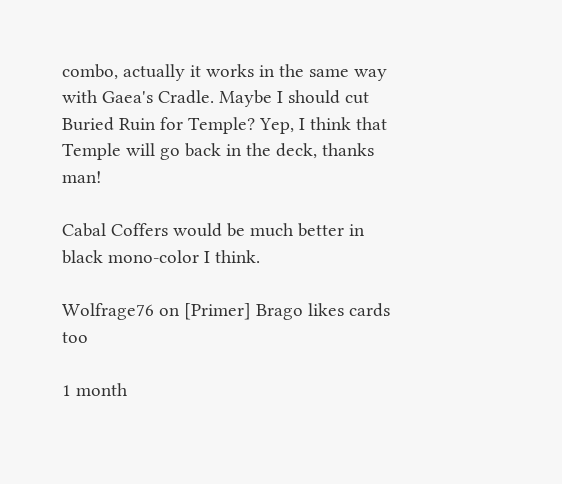combo, actually it works in the same way with Gaea's Cradle. Maybe I should cut Buried Ruin for Temple? Yep, I think that Temple will go back in the deck, thanks man!

Cabal Coffers would be much better in black mono-color I think.

Wolfrage76 on [Primer] Brago likes cards too

1 month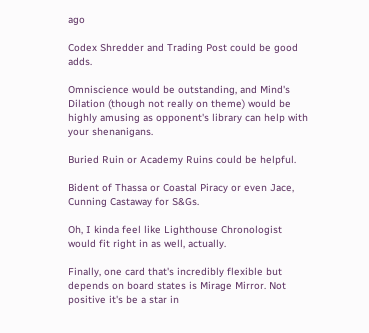ago

Codex Shredder and Trading Post could be good adds.

Omniscience would be outstanding, and Mind's Dilation (though not really on theme) would be highly amusing as opponent's library can help with your shenanigans.

Buried Ruin or Academy Ruins could be helpful.

Bident of Thassa or Coastal Piracy or even Jace, Cunning Castaway for S&Gs.

Oh, I kinda feel like Lighthouse Chronologist would fit right in as well, actually.

Finally, one card that's incredibly flexible but depends on board states is Mirage Mirror. Not positive it's be a star in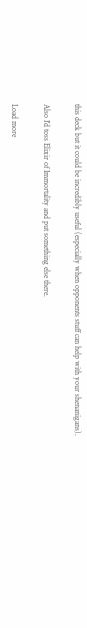this deck but it could be incredibly useful (especially when opponents stuff can help with your shenanigans).

Also I'd toss Elixir of Immortality and put something else there.

Load more